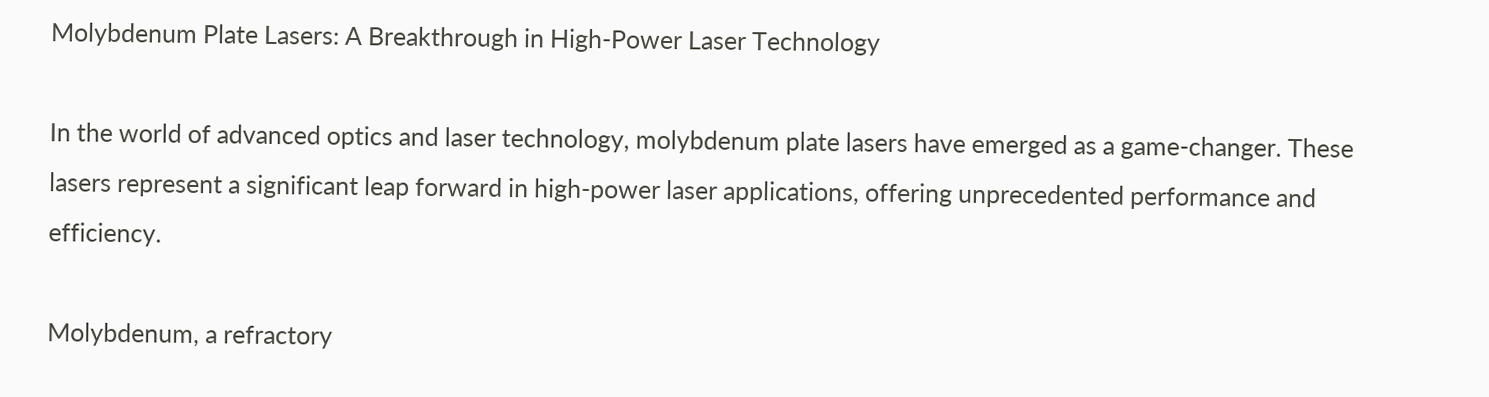Molybdenum Plate Lasers: A Breakthrough in High-Power Laser Technology

In the world of advanced optics and laser technology, molybdenum plate lasers have emerged as a game-changer. These lasers represent a significant leap forward in high-power laser applications, offering unprecedented performance and efficiency.

Molybdenum, a refractory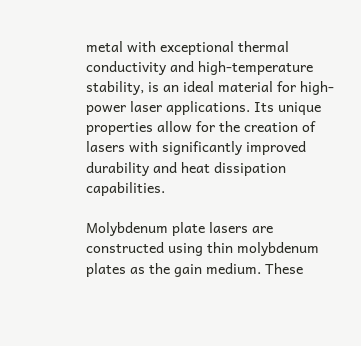metal with exceptional thermal conductivity and high-temperature stability, is an ideal material for high-power laser applications. Its unique properties allow for the creation of lasers with significantly improved durability and heat dissipation capabilities.

Molybdenum plate lasers are constructed using thin molybdenum plates as the gain medium. These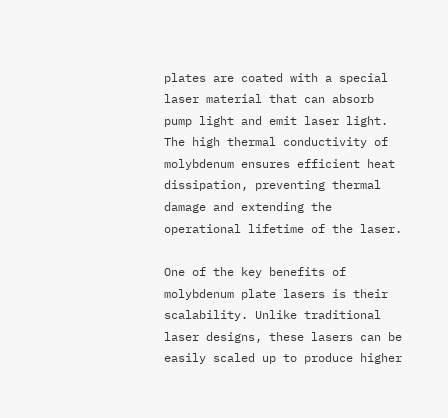plates are coated with a special laser material that can absorb pump light and emit laser light. The high thermal conductivity of molybdenum ensures efficient heat dissipation, preventing thermal damage and extending the operational lifetime of the laser.

One of the key benefits of molybdenum plate lasers is their scalability. Unlike traditional laser designs, these lasers can be easily scaled up to produce higher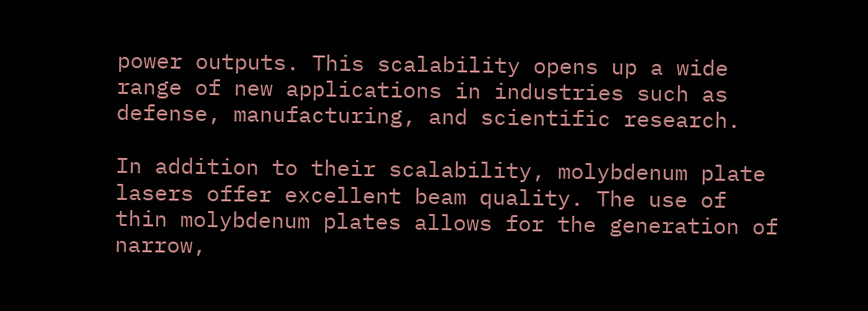power outputs. This scalability opens up a wide range of new applications in industries such as defense, manufacturing, and scientific research.

In addition to their scalability, molybdenum plate lasers offer excellent beam quality. The use of thin molybdenum plates allows for the generation of narrow,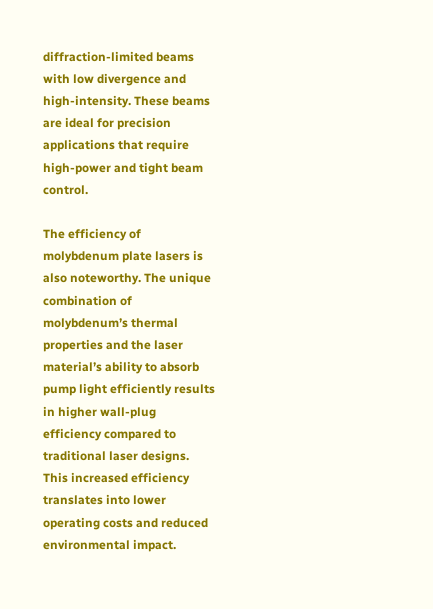diffraction-limited beams with low divergence and high-intensity. These beams are ideal for precision applications that require high-power and tight beam control.

The efficiency of molybdenum plate lasers is also noteworthy. The unique combination of molybdenum’s thermal properties and the laser material’s ability to absorb pump light efficiently results in higher wall-plug efficiency compared to traditional laser designs. This increased efficiency translates into lower operating costs and reduced environmental impact.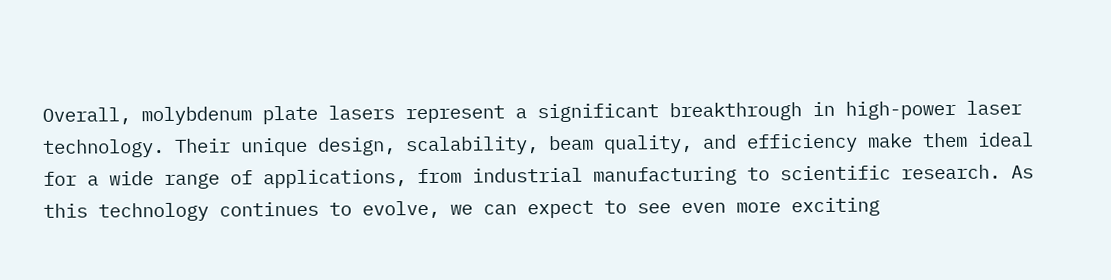Overall, molybdenum plate lasers represent a significant breakthrough in high-power laser technology. Their unique design, scalability, beam quality, and efficiency make them ideal for a wide range of applications, from industrial manufacturing to scientific research. As this technology continues to evolve, we can expect to see even more exciting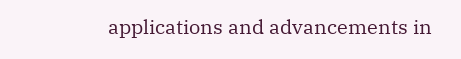applications and advancements in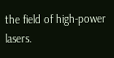the field of high-power lasers.